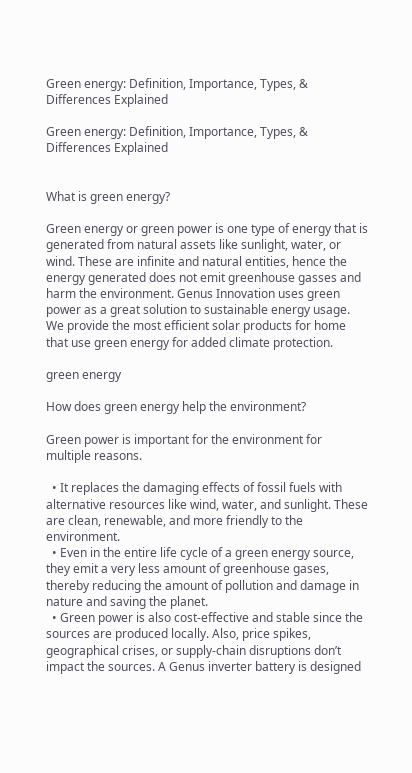Green energy: Definition, Importance, Types, & Differences Explained

Green energy: Definition, Importance, Types, & Differences Explained


What is green energy?

Green energy or green power is one type of energy that is generated from natural assets like sunlight, water, or wind. These are infinite and natural entities, hence the energy generated does not emit greenhouse gasses and harm the environment. Genus Innovation uses green power as a great solution to sustainable energy usage. We provide the most efficient solar products for home that use green energy for added climate protection.

green energy

How does green energy help the environment?

Green power is important for the environment for multiple reasons.

  • It replaces the damaging effects of fossil fuels with alternative resources like wind, water, and sunlight. These are clean, renewable, and more friendly to the environment.
  • Even in the entire life cycle of a green energy source, they emit a very less amount of greenhouse gases, thereby reducing the amount of pollution and damage in nature and saving the planet.
  • Green power is also cost-effective and stable since the sources are produced locally. Also, price spikes, geographical crises, or supply-chain disruptions don’t impact the sources. A Genus inverter battery is designed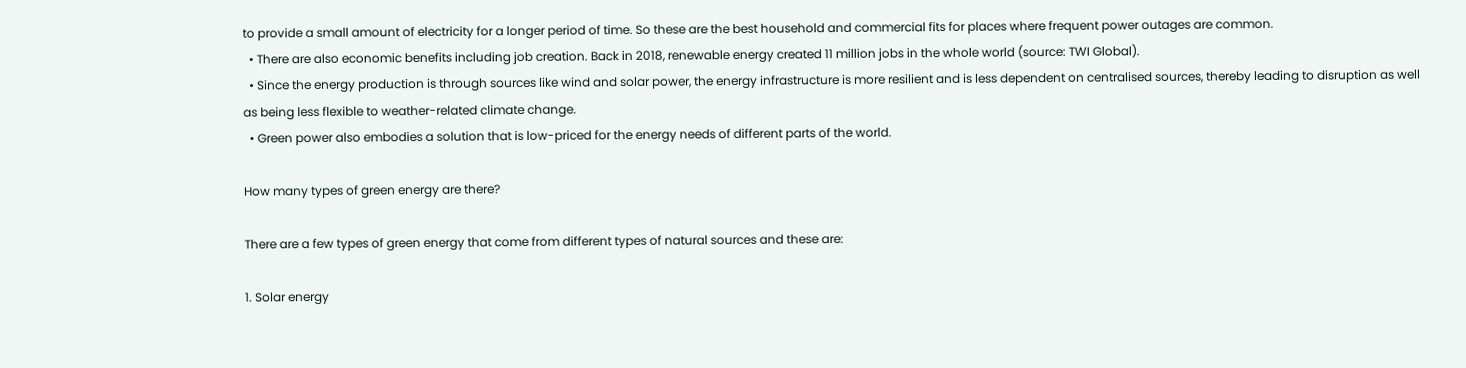to provide a small amount of electricity for a longer period of time. So these are the best household and commercial fits for places where frequent power outages are common.
  • There are also economic benefits including job creation. Back in 2018, renewable energy created 11 million jobs in the whole world (source: TWI Global).
  • Since the energy production is through sources like wind and solar power, the energy infrastructure is more resilient and is less dependent on centralised sources, thereby leading to disruption as well as being less flexible to weather-related climate change.
  • Green power also embodies a solution that is low-priced for the energy needs of different parts of the world.

How many types of green energy are there?

There are a few types of green energy that come from different types of natural sources and these are:

1. Solar energy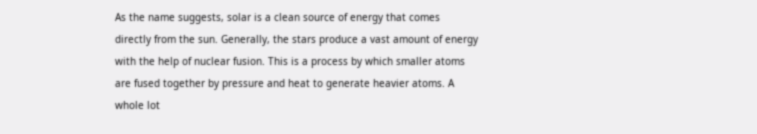As the name suggests, solar is a clean source of energy that comes directly from the sun. Generally, the stars produce a vast amount of energy with the help of nuclear fusion. This is a process by which smaller atoms are fused together by pressure and heat to generate heavier atoms. A whole lot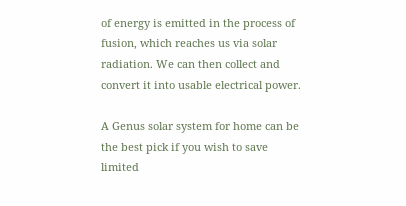of energy is emitted in the process of fusion, which reaches us via solar radiation. We can then collect and convert it into usable electrical power.

A Genus solar system for home can be the best pick if you wish to save limited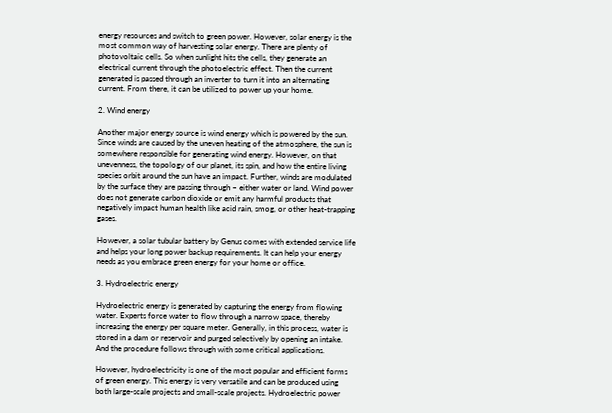energy resources and switch to green power. However, solar energy is the most common way of harvesting solar energy. There are plenty of photovoltaic cells. So when sunlight hits the cells, they generate an electrical current through the photoelectric effect. Then the current generated is passed through an inverter to turn it into an alternating current. From there, it can be utilized to power up your home.

2. Wind energy

Another major energy source is wind energy which is powered by the sun. Since winds are caused by the uneven heating of the atmosphere, the sun is somewhere responsible for generating wind energy. However, on that unevenness, the topology of our planet, its spin, and how the entire living species orbit around the sun have an impact. Further, winds are modulated by the surface they are passing through – either water or land. Wind power does not generate carbon dioxide or emit any harmful products that negatively impact human health like acid rain, smog, or other heat-trapping gases.

However, a solar tubular battery by Genus comes with extended service life and helps your long power backup requirements. It can help your energy needs as you embrace green energy for your home or office.

3. Hydroelectric energy

Hydroelectric energy is generated by capturing the energy from flowing water. Experts force water to flow through a narrow space, thereby increasing the energy per square meter. Generally, in this process, water is stored in a dam or reservoir and purged selectively by opening an intake. And the procedure follows through with some critical applications.

However, hydroelectricity is one of the most popular and efficient forms of green energy. This energy is very versatile and can be produced using both large-scale projects and small-scale projects. Hydroelectric power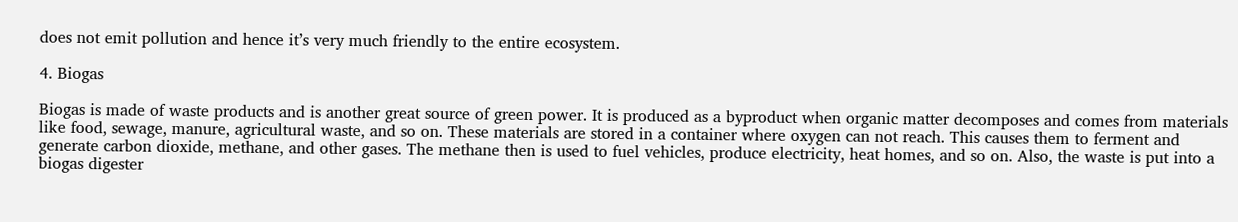does not emit pollution and hence it’s very much friendly to the entire ecosystem.

4. Biogas

Biogas is made of waste products and is another great source of green power. It is produced as a byproduct when organic matter decomposes and comes from materials like food, sewage, manure, agricultural waste, and so on. These materials are stored in a container where oxygen can not reach. This causes them to ferment and generate carbon dioxide, methane, and other gases. The methane then is used to fuel vehicles, produce electricity, heat homes, and so on. Also, the waste is put into a biogas digester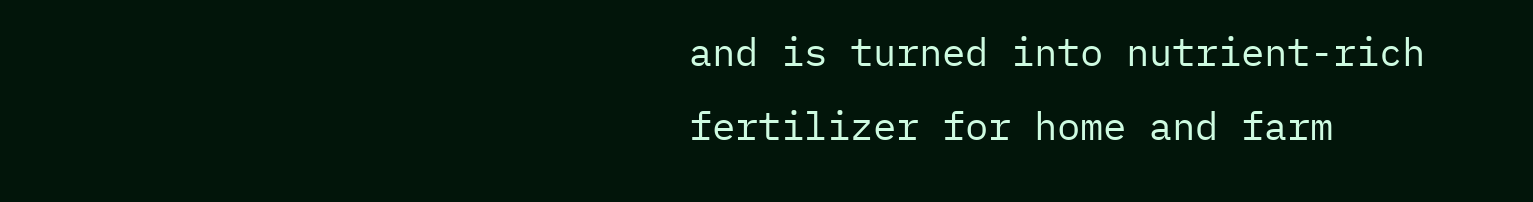and is turned into nutrient-rich fertilizer for home and farm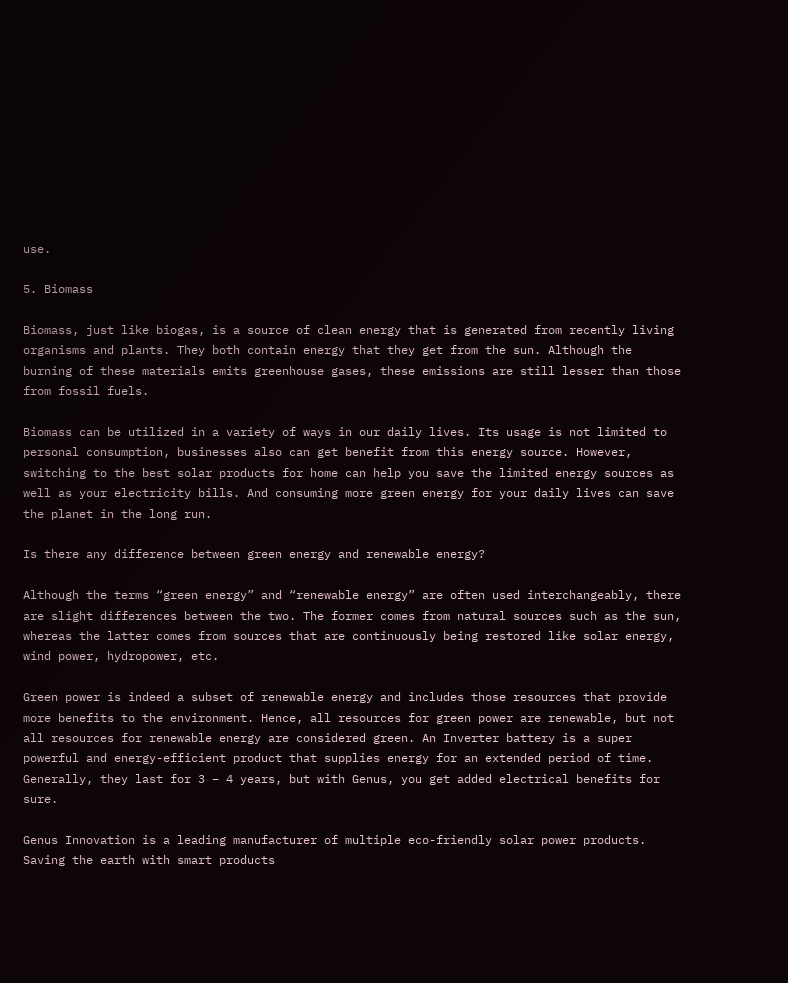use.

5. Biomass

Biomass, just like biogas, is a source of clean energy that is generated from recently living organisms and plants. They both contain energy that they get from the sun. Although the burning of these materials emits greenhouse gases, these emissions are still lesser than those from fossil fuels.

Biomass can be utilized in a variety of ways in our daily lives. Its usage is not limited to personal consumption, businesses also can get benefit from this energy source. However, switching to the best solar products for home can help you save the limited energy sources as well as your electricity bills. And consuming more green energy for your daily lives can save the planet in the long run.

Is there any difference between green energy and renewable energy?

Although the terms “green energy” and “renewable energy” are often used interchangeably, there are slight differences between the two. The former comes from natural sources such as the sun, whereas the latter comes from sources that are continuously being restored like solar energy, wind power, hydropower, etc.

Green power is indeed a subset of renewable energy and includes those resources that provide more benefits to the environment. Hence, all resources for green power are renewable, but not all resources for renewable energy are considered green. An Inverter battery is a super powerful and energy-efficient product that supplies energy for an extended period of time. Generally, they last for 3 – 4 years, but with Genus, you get added electrical benefits for sure.

Genus Innovation is a leading manufacturer of multiple eco-friendly solar power products. Saving the earth with smart products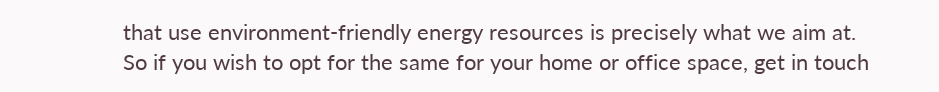that use environment-friendly energy resources is precisely what we aim at. So if you wish to opt for the same for your home or office space, get in touch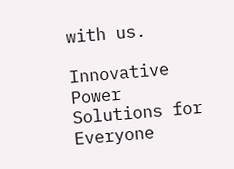with us.

Innovative Power Solutions for Everyone